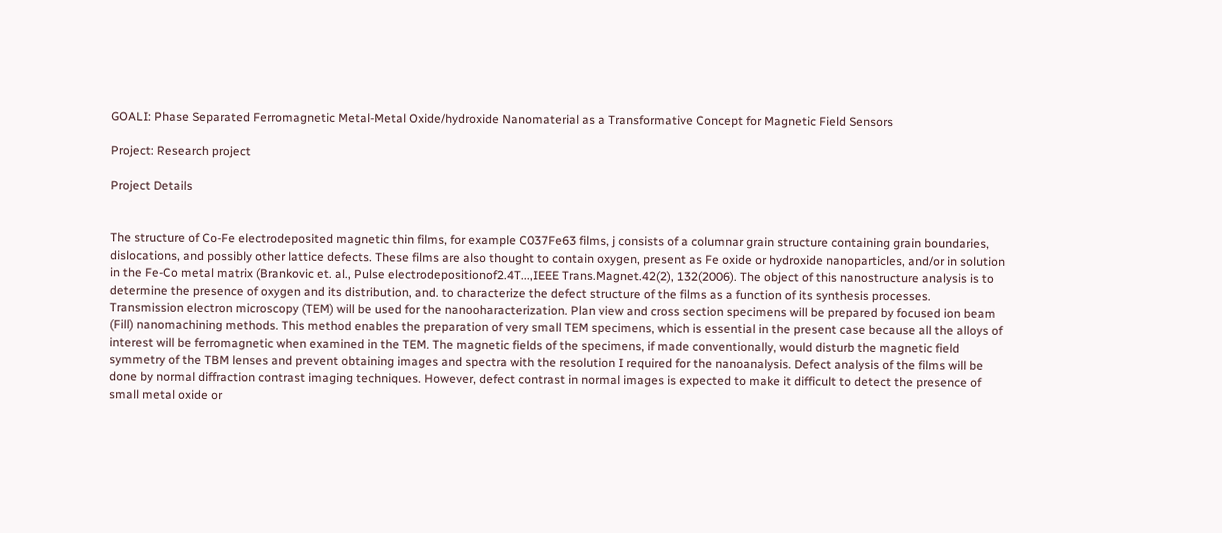GOALI: Phase Separated Ferromagnetic Metal-Metal Oxide/hydroxide Nanomaterial as a Transformative Concept for Magnetic Field Sensors

Project: Research project

Project Details


The structure of Co-Fe electrodeposited magnetic thin films, for example C037Fe63 films, j consists of a columnar grain structure containing grain boundaries, dislocations, and possibly other lattice defects. These films are also thought to contain oxygen, present as Fe oxide or hydroxide nanoparticles, and/or in solution in the Fe-Co metal matrix (Brankovic et. al., Pulse electrodepositionof2.4T...,IEEE Trans.Magnet.42(2), 132(2006). The object of this nanostructure analysis is to determine the presence of oxygen and its distribution, and. to characterize the defect structure of the films as a function of its synthesis processes. Transmission electron microscopy (TEM) will be used for the nanooharacterization. Plan view and cross section specimens will be prepared by focused ion beam (Fill) nanomachining methods. This method enables the preparation of very small TEM specimens, which is essential in the present case because all the alloys of interest will be ferromagnetic when examined in the TEM. The magnetic fields of the specimens, if made conventionally, would disturb the magnetic field symmetry of the TBM lenses and prevent obtaining images and spectra with the resolution I required for the nanoanalysis. Defect analysis of the films will be done by normal diffraction contrast imaging techniques. However, defect contrast in normal images is expected to make it difficult to detect the presence of small metal oxide or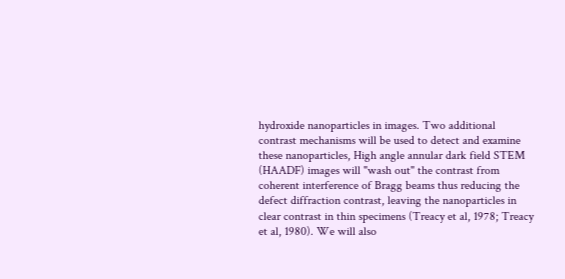hydroxide nanoparticles in images. Two additional contrast mechanisms will be used to detect and examine these nanoparticles, High angle annular dark field STEM (HAADF) images will "wash out" the contrast from coherent interference of Bragg beams thus reducing the defect diffraction contrast, leaving the nanoparticles in clear contrast in thin specimens (Treacy et al, 1978; Treacy et al, 1980). We will also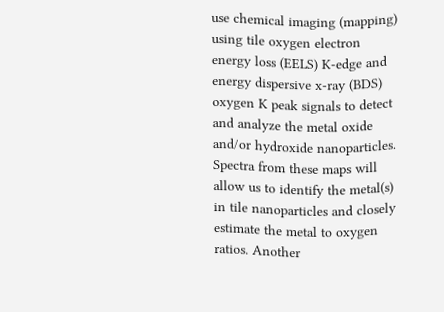use chemical imaging (mapping) using tile oxygen electron energy loss (EELS) K-edge and energy dispersive x-ray (BDS) oxygen K peak signals to detect and analyze the metal oxide and/or hydroxide nanoparticles. Spectra from these maps will allow us to identify the metal(s) in tile nanoparticles and closely estimate the metal to oxygen ratios. Another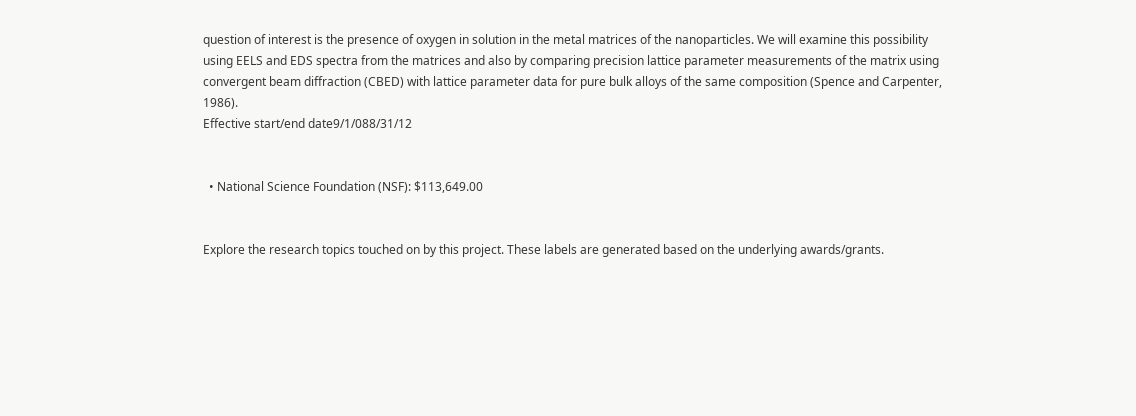question of interest is the presence of oxygen in solution in the metal matrices of the nanoparticles. We will examine this possibility using EELS and EDS spectra from the matrices and also by comparing precision lattice parameter measurements of the matrix using convergent beam diffraction (CBED) with lattice parameter data for pure bulk alloys of the same composition (Spence and Carpenter, 1986).
Effective start/end date9/1/088/31/12


  • National Science Foundation (NSF): $113,649.00


Explore the research topics touched on by this project. These labels are generated based on the underlying awards/grants.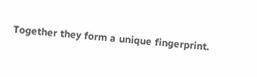Together they form a unique fingerprint.